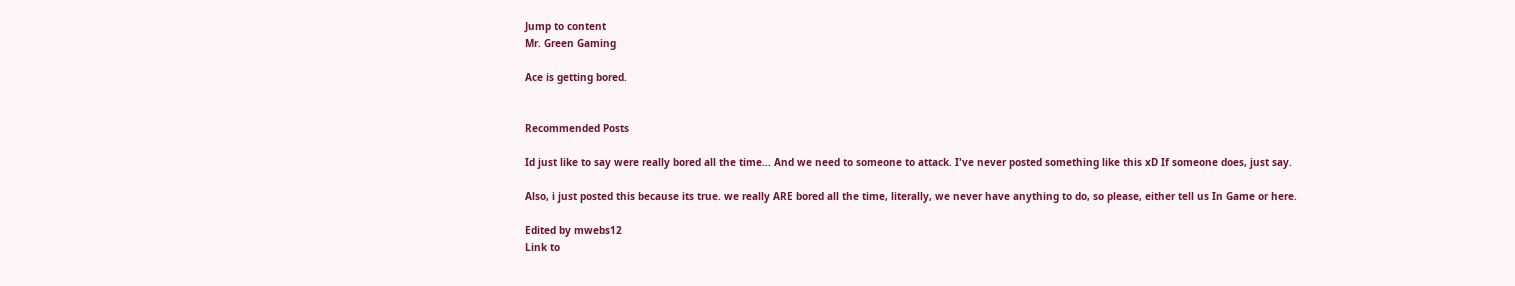Jump to content
Mr. Green Gaming

Ace is getting bored.


Recommended Posts

Id just like to say were really bored all the time... And we need to someone to attack. I've never posted something like this xD If someone does, just say.

Also, i just posted this because its true. we really ARE bored all the time, literally, we never have anything to do, so please, either tell us In Game or here.

Edited by mwebs12
Link to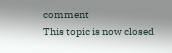comment
This topic is now closed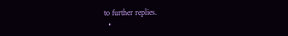to further replies.
  •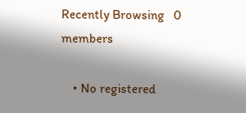Recently Browsing   0 members

    • No registered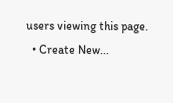users viewing this page.
  • Create New...